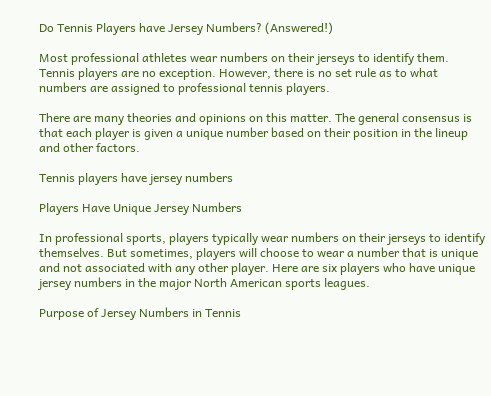Do Tennis Players have Jersey Numbers? (Answered!)

Most professional athletes wear numbers on their jerseys to identify them. Tennis players are no exception. However, there is no set rule as to what numbers are assigned to professional tennis players.

There are many theories and opinions on this matter. The general consensus is that each player is given a unique number based on their position in the lineup and other factors.

Tennis players have jersey numbers

Players Have Unique Jersey Numbers

In professional sports, players typically wear numbers on their jerseys to identify themselves. But sometimes, players will choose to wear a number that is unique and not associated with any other player. Here are six players who have unique jersey numbers in the major North American sports leagues.

Purpose of Jersey Numbers in Tennis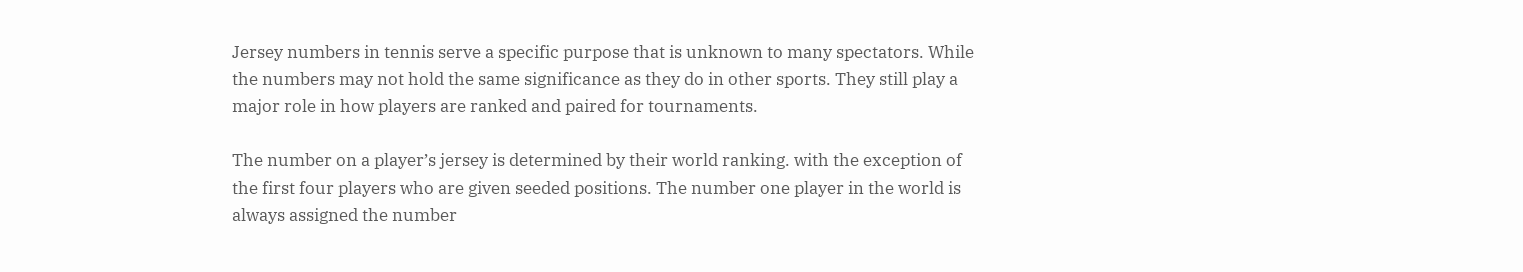Jersey numbers in tennis serve a specific purpose that is unknown to many spectators. While the numbers may not hold the same significance as they do in other sports. They still play a major role in how players are ranked and paired for tournaments.

The number on a player’s jersey is determined by their world ranking. with the exception of the first four players who are given seeded positions. The number one player in the world is always assigned the number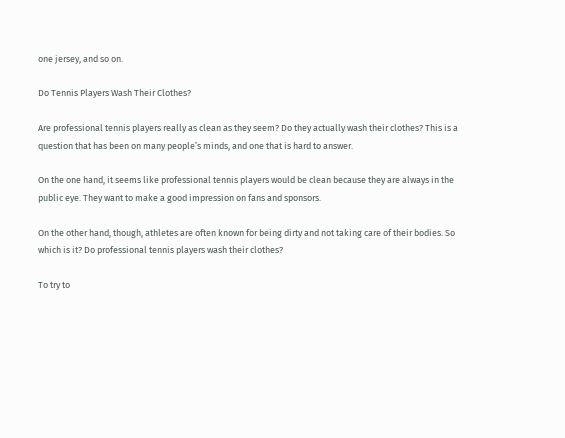one jersey, and so on.

Do Tennis Players Wash Their Clothes?

Are professional tennis players really as clean as they seem? Do they actually wash their clothes? This is a question that has been on many people’s minds, and one that is hard to answer.

On the one hand, it seems like professional tennis players would be clean because they are always in the public eye. They want to make a good impression on fans and sponsors.

On the other hand, though, athletes are often known for being dirty and not taking care of their bodies. So which is it? Do professional tennis players wash their clothes?

To try to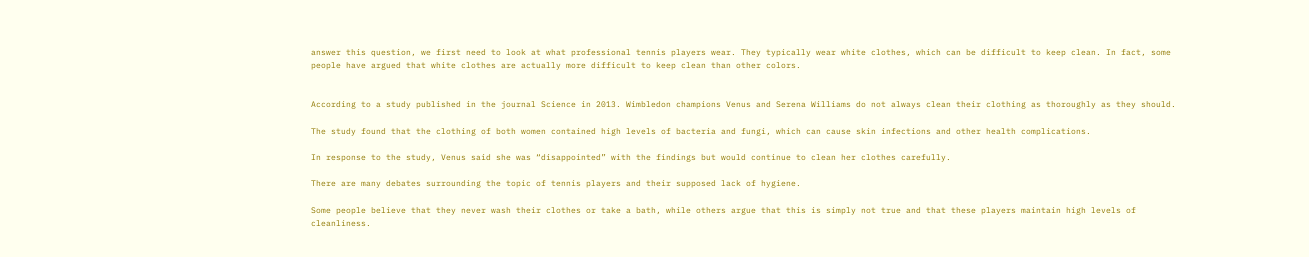answer this question, we first need to look at what professional tennis players wear. They typically wear white clothes, which can be difficult to keep clean. In fact, some people have argued that white clothes are actually more difficult to keep clean than other colors.


According to a study published in the journal Science in 2013. Wimbledon champions Venus and Serena Williams do not always clean their clothing as thoroughly as they should.

The study found that the clothing of both women contained high levels of bacteria and fungi, which can cause skin infections and other health complications.

In response to the study, Venus said she was “disappointed” with the findings but would continue to clean her clothes carefully.

There are many debates surrounding the topic of tennis players and their supposed lack of hygiene.

Some people believe that they never wash their clothes or take a bath, while others argue that this is simply not true and that these players maintain high levels of cleanliness.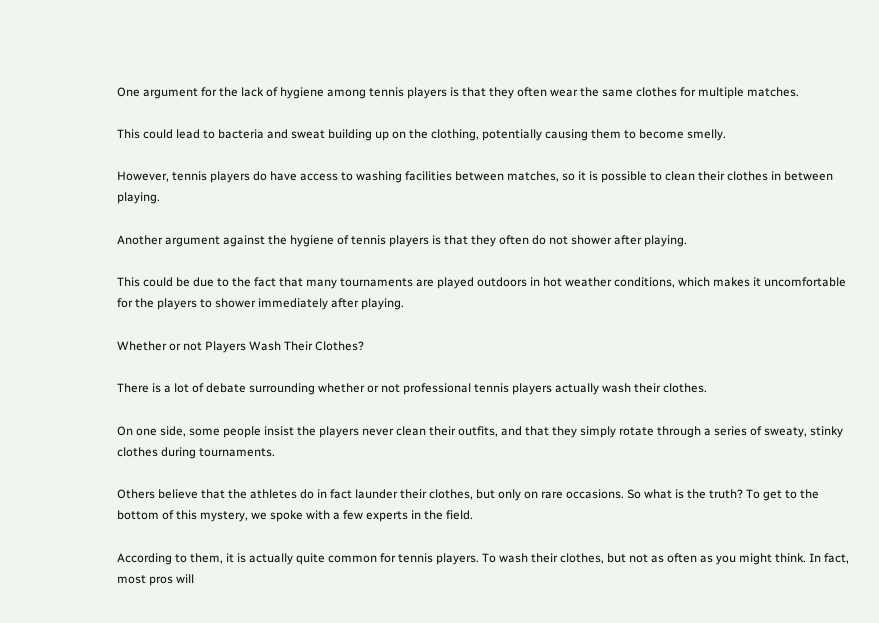One argument for the lack of hygiene among tennis players is that they often wear the same clothes for multiple matches.

This could lead to bacteria and sweat building up on the clothing, potentially causing them to become smelly.

However, tennis players do have access to washing facilities between matches, so it is possible to clean their clothes in between playing.

Another argument against the hygiene of tennis players is that they often do not shower after playing.

This could be due to the fact that many tournaments are played outdoors in hot weather conditions, which makes it uncomfortable for the players to shower immediately after playing.

Whether or not Players Wash Their Clothes?

There is a lot of debate surrounding whether or not professional tennis players actually wash their clothes.

On one side, some people insist the players never clean their outfits, and that they simply rotate through a series of sweaty, stinky clothes during tournaments.

Others believe that the athletes do in fact launder their clothes, but only on rare occasions. So what is the truth? To get to the bottom of this mystery, we spoke with a few experts in the field.

According to them, it is actually quite common for tennis players. To wash their clothes, but not as often as you might think. In fact, most pros will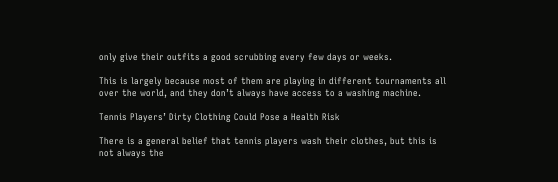only give their outfits a good scrubbing every few days or weeks.

This is largely because most of them are playing in different tournaments all over the world, and they don’t always have access to a washing machine.

Tennis Players’ Dirty Clothing Could Pose a Health Risk

There is a general belief that tennis players wash their clothes, but this is not always the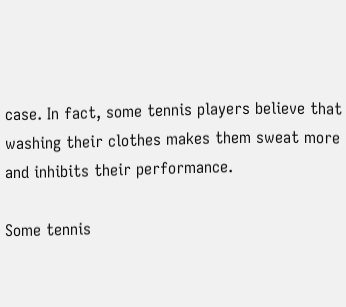case. In fact, some tennis players believe that washing their clothes makes them sweat more and inhibits their performance.

Some tennis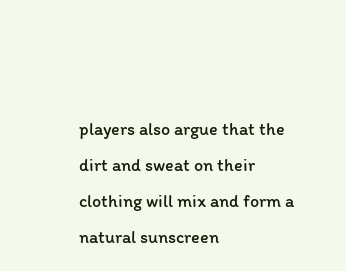players also argue that the dirt and sweat on their clothing will mix and form a natural sunscreen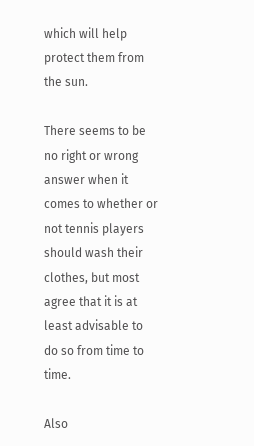which will help protect them from the sun.

There seems to be no right or wrong answer when it comes to whether or not tennis players should wash their clothes, but most agree that it is at least advisable to do so from time to time.

Also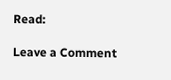Read:

Leave a Comment